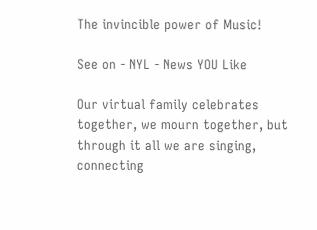The invincible power of Music!

See on - NYL - News YOU Like

Our virtual family celebrates together, we mourn together, but through it all we are singing, connecting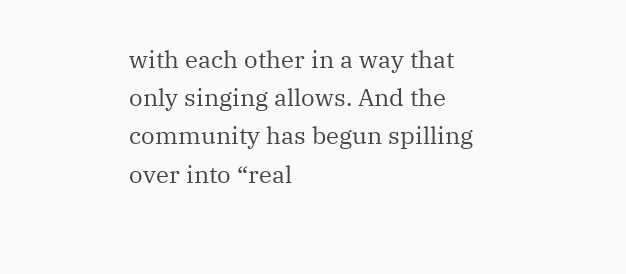with each other in a way that only singing allows. And the community has begun spilling over into “real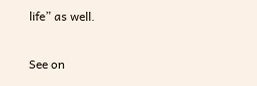life” as well.

See on